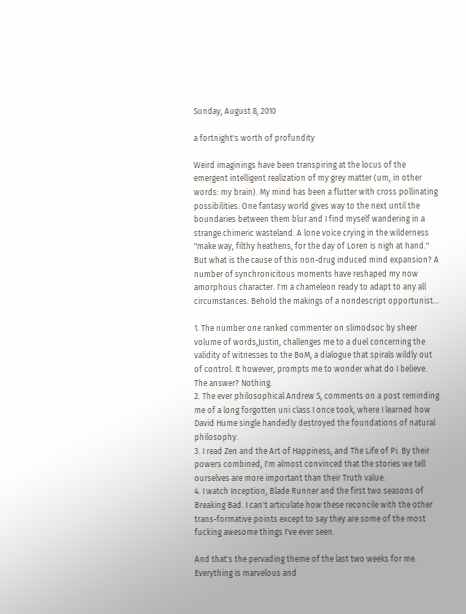Sunday, August 8, 2010

a fortnight's worth of profundity

Weird imaginings have been transpiring at the locus of the emergent intelligent realization of my grey matter (um, in other words: my brain). My mind has been a flutter with cross pollinating possibilities. One fantasy world gives way to the next until the boundaries between them blur and I find myself wandering in a strange chimeric wasteland. A lone voice crying in the wilderness "make way, filthy heathens, for the day of Loren is nigh at hand." But what is the cause of this non-drug induced mind expansion? A number of synchronicitous moments have reshaped my now amorphous character. I'm a chameleon ready to adapt to any all circumstances. Behold the makings of a nondescript opportunist...

1. The number one ranked commenter on slimodsoc by sheer volume of words,Justin, challenges me to a duel concerning the validity of witnesses to the BoM, a dialogue that spirals wildly out of control. It however, prompts me to wonder what do I believe. The answer? Nothing.
2. The ever philosophical Andrew S, comments on a post reminding me of a long forgotten uni class I once took, where I learned how David Hume single handedly destroyed the foundations of natural philosophy.
3. I read Zen and the Art of Happiness, and The Life of Pi. By their powers combined, I'm almost convinced that the stories we tell ourselves are more important than their Truth value.
4. I watch Inception, Blade Runner and the first two seasons of Breaking Bad. I can't articulate how these reconcile with the other trans-formative points except to say they are some of the most fucking awesome things I've ever seen.

And that's the pervading theme of the last two weeks for me. Everything is marvelous and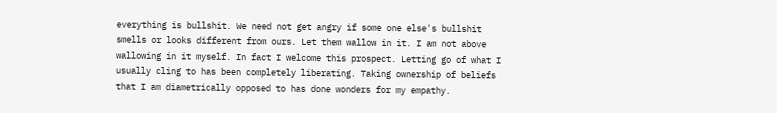everything is bullshit. We need not get angry if some one else's bullshit smells or looks different from ours. Let them wallow in it. I am not above wallowing in it myself. In fact I welcome this prospect. Letting go of what I usually cling to has been completely liberating. Taking ownership of beliefs that I am diametrically opposed to has done wonders for my empathy.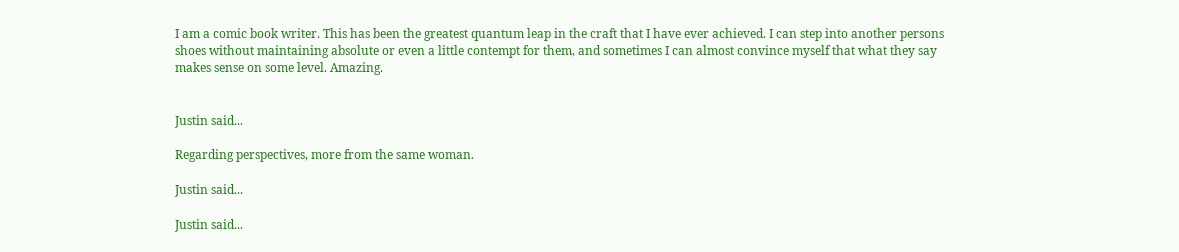I am a comic book writer. This has been the greatest quantum leap in the craft that I have ever achieved. I can step into another persons shoes without maintaining absolute or even a little contempt for them, and sometimes I can almost convince myself that what they say makes sense on some level. Amazing.


Justin said...

Regarding perspectives, more from the same woman.

Justin said...

Justin said...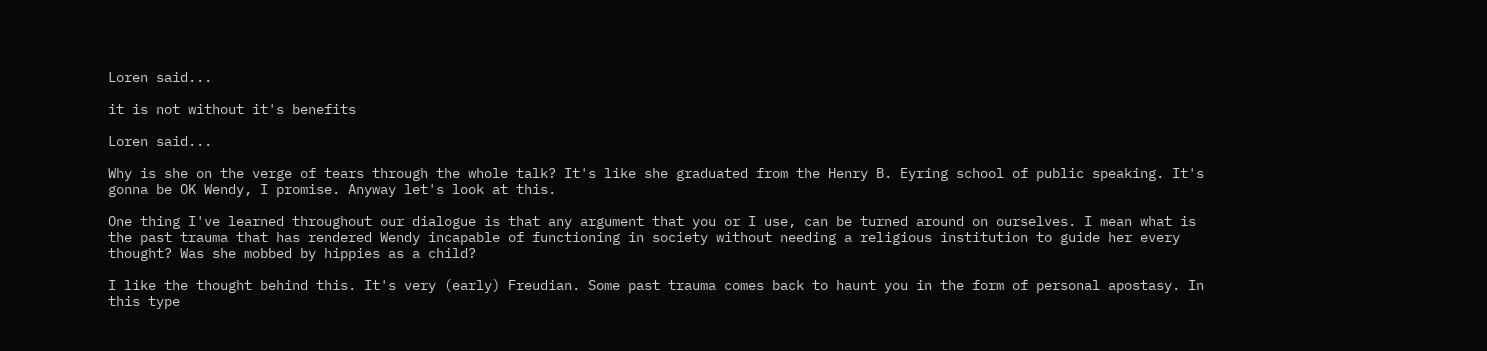Loren said...

it is not without it's benefits

Loren said...

Why is she on the verge of tears through the whole talk? It's like she graduated from the Henry B. Eyring school of public speaking. It's gonna be OK Wendy, I promise. Anyway let's look at this.

One thing I've learned throughout our dialogue is that any argument that you or I use, can be turned around on ourselves. I mean what is the past trauma that has rendered Wendy incapable of functioning in society without needing a religious institution to guide her every thought? Was she mobbed by hippies as a child?

I like the thought behind this. It's very (early) Freudian. Some past trauma comes back to haunt you in the form of personal apostasy. In this type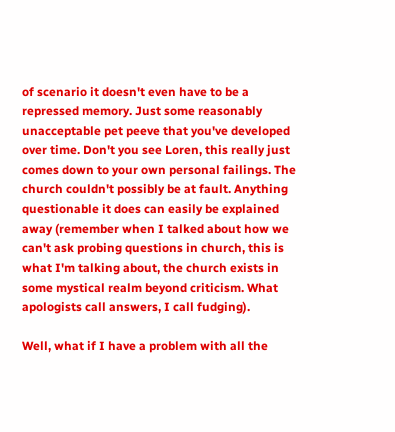of scenario it doesn't even have to be a repressed memory. Just some reasonably unacceptable pet peeve that you've developed over time. Don't you see Loren, this really just comes down to your own personal failings. The church couldn't possibly be at fault. Anything questionable it does can easily be explained away (remember when I talked about how we can't ask probing questions in church, this is what I'm talking about, the church exists in some mystical realm beyond criticism. What apologists call answers, I call fudging).

Well, what if I have a problem with all the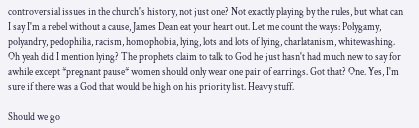controversial issues in the church's history, not just one? Not exactly playing by the rules, but what can I say I'm a rebel without a cause, James Dean eat your heart out. Let me count the ways: Polygamy, polyandry, pedophilia, racism, homophobia, lying, lots and lots of lying, charlatanism, whitewashing. Oh yeah did I mention lying? The prophets claim to talk to God he just hasn't had much new to say for awhile except *pregnant pause* women should only wear one pair of earrings. Got that? One. Yes, I'm sure if there was a God that would be high on his priority list. Heavy stuff.

Should we go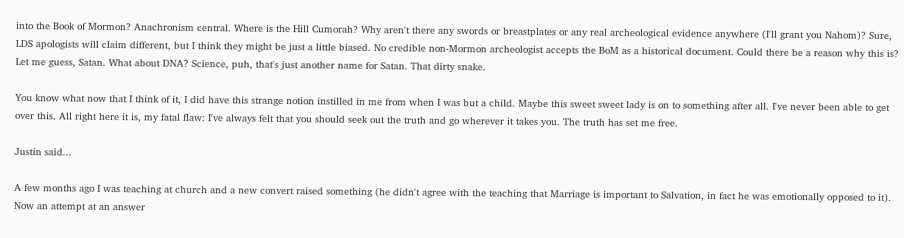into the Book of Mormon? Anachronism central. Where is the Hill Cumorah? Why aren't there any swords or breastplates or any real archeological evidence anywhere (I'll grant you Nahom)? Sure, LDS apologists will claim different, but I think they might be just a little biased. No credible non-Mormon archeologist accepts the BoM as a historical document. Could there be a reason why this is? Let me guess, Satan. What about DNA? Science, puh, that's just another name for Satan. That dirty snake.

You know what now that I think of it, I did have this strange notion instilled in me from when I was but a child. Maybe this sweet sweet lady is on to something after all. I've never been able to get over this. All right here it is, my fatal flaw: I've always felt that you should seek out the truth and go wherever it takes you. The truth has set me free.

Justin said...

A few months ago I was teaching at church and a new convert raised something (he didn't agree with the teaching that Marriage is important to Salvation, in fact he was emotionally opposed to it). Now an attempt at an answer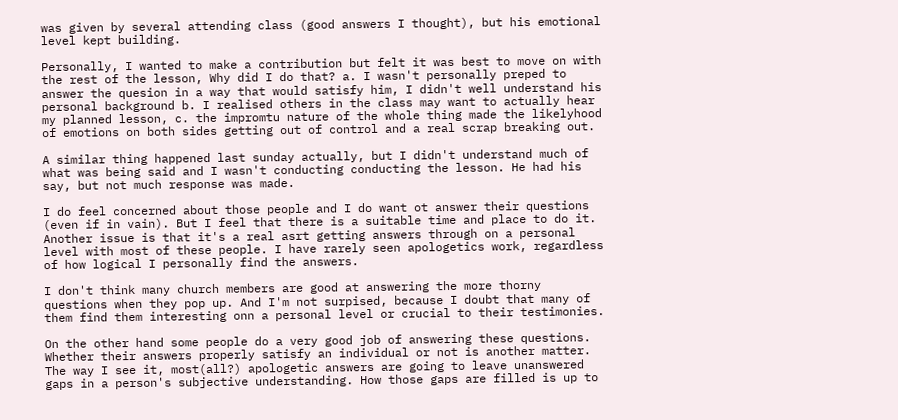was given by several attending class (good answers I thought), but his emotional level kept building.

Personally, I wanted to make a contribution but felt it was best to move on with the rest of the lesson, Why did I do that? a. I wasn't personally preped to answer the quesion in a way that would satisfy him, I didn't well understand his personal background b. I realised others in the class may want to actually hear my planned lesson, c. the impromtu nature of the whole thing made the likelyhood of emotions on both sides getting out of control and a real scrap breaking out.

A similar thing happened last sunday actually, but I didn't understand much of what was being said and I wasn't conducting conducting the lesson. He had his say, but not much response was made.

I do feel concerned about those people and I do want ot answer their questions (even if in vain). But I feel that there is a suitable time and place to do it. Another issue is that it's a real asrt getting answers through on a personal level with most of these people. I have rarely seen apologetics work, regardless of how logical I personally find the answers.

I don't think many church members are good at answering the more thorny questions when they pop up. And I'm not surpised, because I doubt that many of them find them interesting onn a personal level or crucial to their testimonies.

On the other hand some people do a very good job of answering these questions. Whether their answers properly satisfy an individual or not is another matter. The way I see it, most(all?) apologetic answers are going to leave unanswered gaps in a person's subjective understanding. How those gaps are filled is up to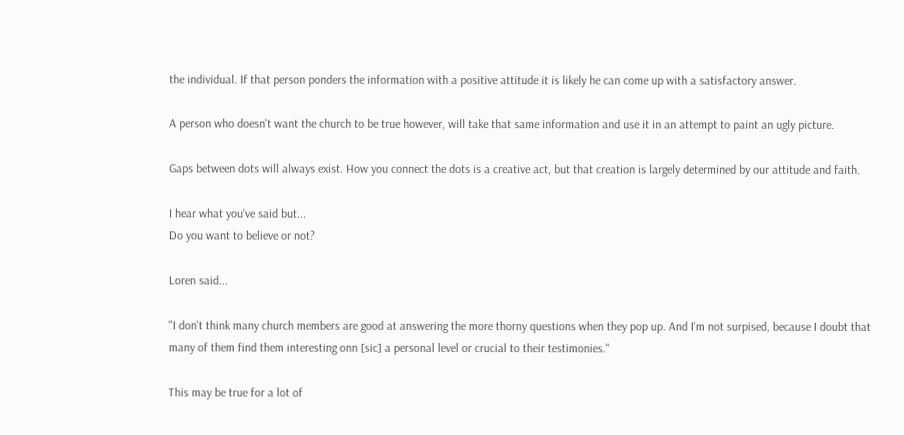the individual. If that person ponders the information with a positive attitude it is likely he can come up with a satisfactory answer.

A person who doesn't want the church to be true however, will take that same information and use it in an attempt to paint an ugly picture.

Gaps between dots will always exist. How you connect the dots is a creative act, but that creation is largely determined by our attitude and faith.

I hear what you've said but...
Do you want to believe or not?

Loren said...

"I don't think many church members are good at answering the more thorny questions when they pop up. And I'm not surpised, because I doubt that many of them find them interesting onn [sic] a personal level or crucial to their testimonies."

This may be true for a lot of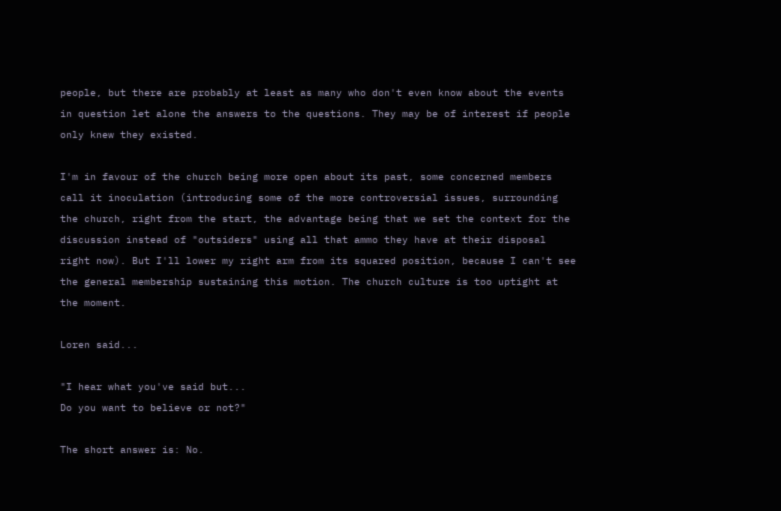people, but there are probably at least as many who don't even know about the events in question let alone the answers to the questions. They may be of interest if people only knew they existed.

I'm in favour of the church being more open about its past, some concerned members call it inoculation (introducing some of the more controversial issues, surrounding the church, right from the start, the advantage being that we set the context for the discussion instead of "outsiders" using all that ammo they have at their disposal right now). But I'll lower my right arm from its squared position, because I can't see the general membership sustaining this motion. The church culture is too uptight at the moment.

Loren said...

"I hear what you've said but...
Do you want to believe or not?"

The short answer is: No.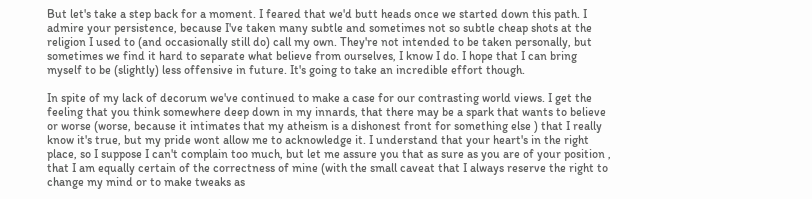But let's take a step back for a moment. I feared that we'd butt heads once we started down this path. I admire your persistence, because I've taken many subtle and sometimes not so subtle cheap shots at the religion I used to (and occasionally still do) call my own. They're not intended to be taken personally, but sometimes we find it hard to separate what believe from ourselves, I know I do. I hope that I can bring myself to be (slightly) less offensive in future. It's going to take an incredible effort though.

In spite of my lack of decorum we've continued to make a case for our contrasting world views. I get the feeling that you think somewhere deep down in my innards, that there may be a spark that wants to believe or worse (worse, because it intimates that my atheism is a dishonest front for something else ) that I really know it's true, but my pride wont allow me to acknowledge it. I understand that your heart's in the right place, so I suppose I can't complain too much, but let me assure you that as sure as you are of your position , that I am equally certain of the correctness of mine (with the small caveat that I always reserve the right to change my mind or to make tweaks as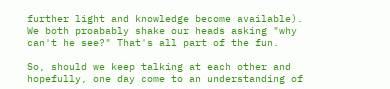further light and knowledge become available). We both proabably shake our heads asking "why can't he see?" That's all part of the fun.

So, should we keep talking at each other and hopefully, one day come to an understanding of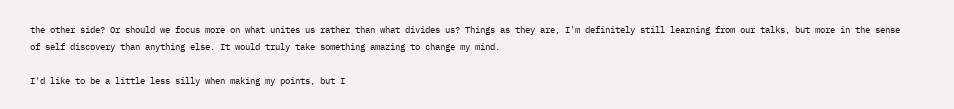the other side? Or should we focus more on what unites us rather than what divides us? Things as they are, I'm definitely still learning from our talks, but more in the sense of self discovery than anything else. It would truly take something amazing to change my mind.

I'd like to be a little less silly when making my points, but I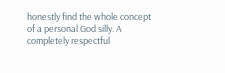honestly find the whole concept of a personal God silly. A completely respectful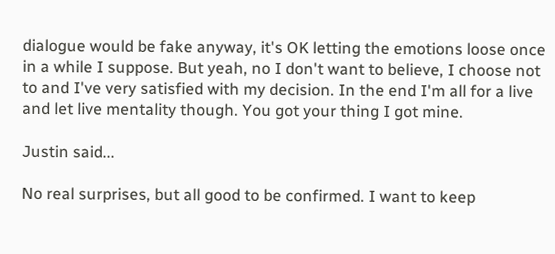dialogue would be fake anyway, it's OK letting the emotions loose once in a while I suppose. But yeah, no I don't want to believe, I choose not to and I've very satisfied with my decision. In the end I'm all for a live and let live mentality though. You got your thing I got mine.

Justin said...

No real surprises, but all good to be confirmed. I want to keep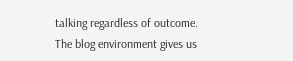talking regardless of outcome. The blog environment gives us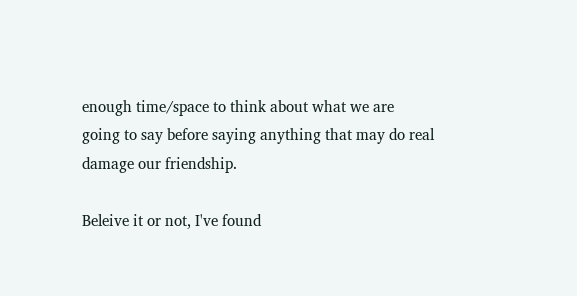enough time/space to think about what we are going to say before saying anything that may do real damage our friendship.

Beleive it or not, I've found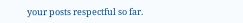your posts respectful so far.